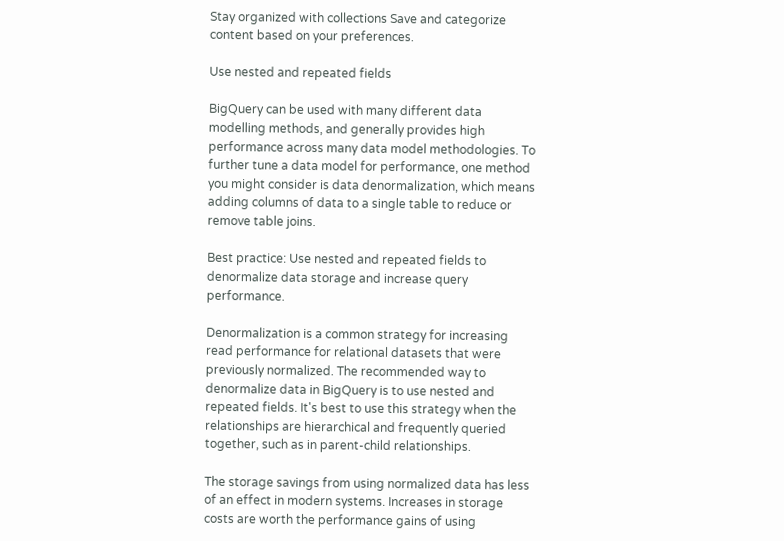Stay organized with collections Save and categorize content based on your preferences.

Use nested and repeated fields

BigQuery can be used with many different data modelling methods, and generally provides high performance across many data model methodologies. To further tune a data model for performance, one method you might consider is data denormalization, which means adding columns of data to a single table to reduce or remove table joins.

Best practice: Use nested and repeated fields to denormalize data storage and increase query performance.

Denormalization is a common strategy for increasing read performance for relational datasets that were previously normalized. The recommended way to denormalize data in BigQuery is to use nested and repeated fields. It's best to use this strategy when the relationships are hierarchical and frequently queried together, such as in parent-child relationships.

The storage savings from using normalized data has less of an effect in modern systems. Increases in storage costs are worth the performance gains of using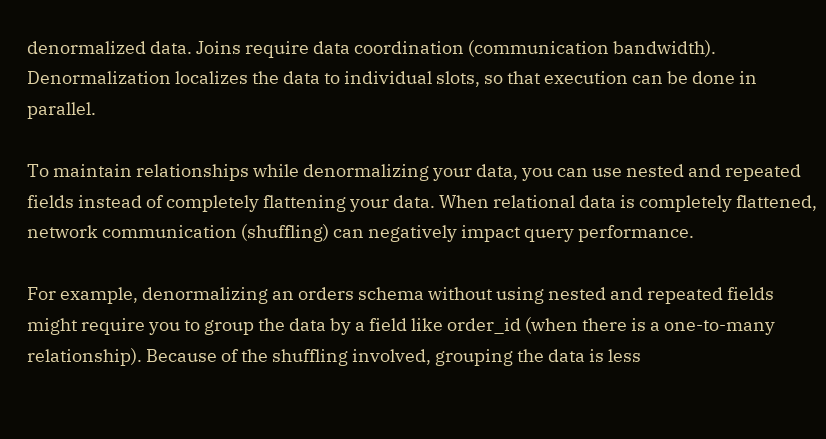denormalized data. Joins require data coordination (communication bandwidth). Denormalization localizes the data to individual slots, so that execution can be done in parallel.

To maintain relationships while denormalizing your data, you can use nested and repeated fields instead of completely flattening your data. When relational data is completely flattened, network communication (shuffling) can negatively impact query performance.

For example, denormalizing an orders schema without using nested and repeated fields might require you to group the data by a field like order_id (when there is a one-to-many relationship). Because of the shuffling involved, grouping the data is less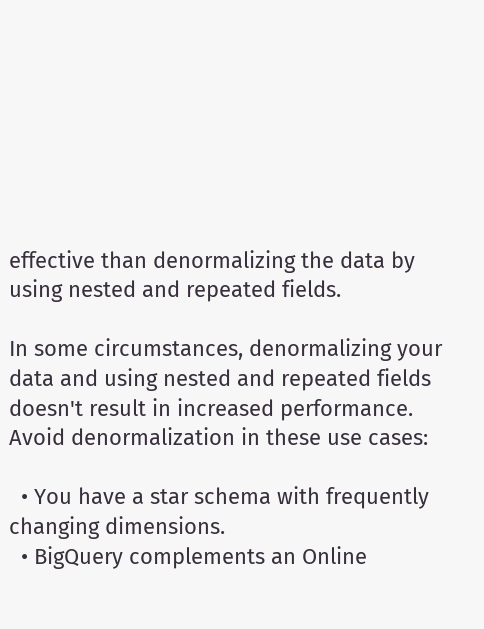effective than denormalizing the data by using nested and repeated fields.

In some circumstances, denormalizing your data and using nested and repeated fields doesn't result in increased performance. Avoid denormalization in these use cases:

  • You have a star schema with frequently changing dimensions.
  • BigQuery complements an Online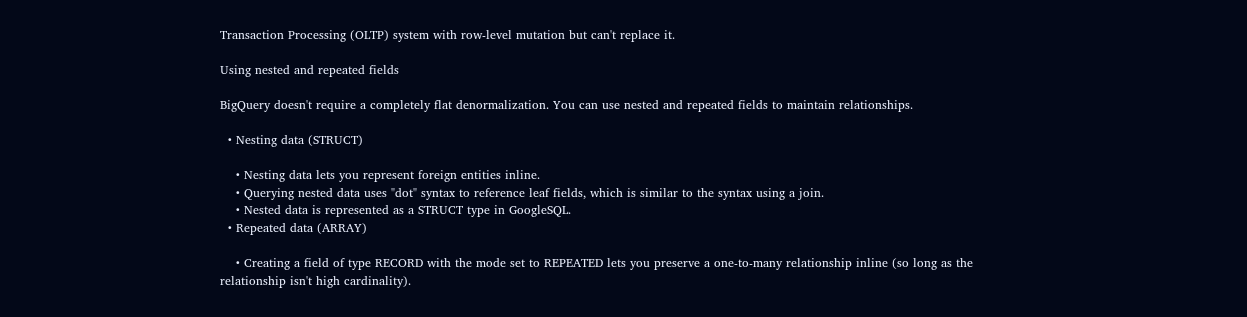Transaction Processing (OLTP) system with row-level mutation but can't replace it.

Using nested and repeated fields

BigQuery doesn't require a completely flat denormalization. You can use nested and repeated fields to maintain relationships.

  • Nesting data (STRUCT)

    • Nesting data lets you represent foreign entities inline.
    • Querying nested data uses "dot" syntax to reference leaf fields, which is similar to the syntax using a join.
    • Nested data is represented as a STRUCT type in GoogleSQL.
  • Repeated data (ARRAY)

    • Creating a field of type RECORD with the mode set to REPEATED lets you preserve a one-to-many relationship inline (so long as the relationship isn't high cardinality).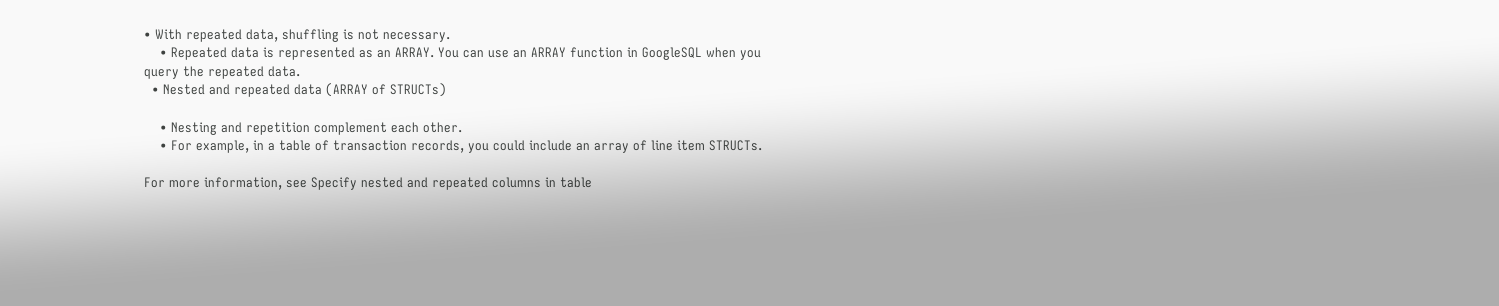• With repeated data, shuffling is not necessary.
    • Repeated data is represented as an ARRAY. You can use an ARRAY function in GoogleSQL when you query the repeated data.
  • Nested and repeated data (ARRAY of STRUCTs)

    • Nesting and repetition complement each other.
    • For example, in a table of transaction records, you could include an array of line item STRUCTs.

For more information, see Specify nested and repeated columns in table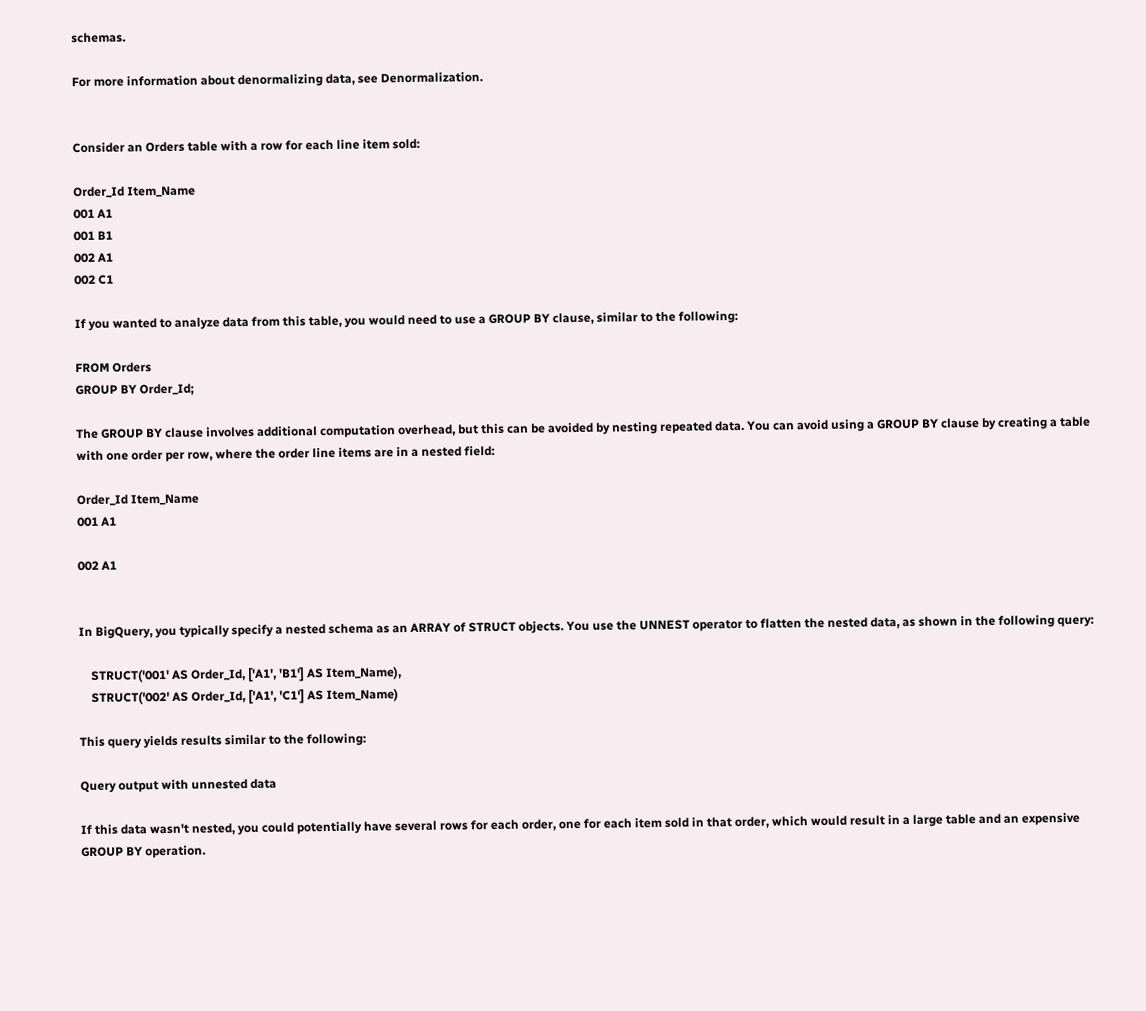schemas.

For more information about denormalizing data, see Denormalization.


Consider an Orders table with a row for each line item sold:

Order_Id Item_Name
001 A1
001 B1
002 A1
002 C1

If you wanted to analyze data from this table, you would need to use a GROUP BY clause, similar to the following:

FROM Orders
GROUP BY Order_Id;

The GROUP BY clause involves additional computation overhead, but this can be avoided by nesting repeated data. You can avoid using a GROUP BY clause by creating a table with one order per row, where the order line items are in a nested field:

Order_Id Item_Name
001 A1

002 A1


In BigQuery, you typically specify a nested schema as an ARRAY of STRUCT objects. You use the UNNEST operator to flatten the nested data, as shown in the following query:

    STRUCT('001' AS Order_Id, ['A1', 'B1'] AS Item_Name),
    STRUCT('002' AS Order_Id, ['A1', 'C1'] AS Item_Name)

This query yields results similar to the following:

Query output with unnested data

If this data wasn't nested, you could potentially have several rows for each order, one for each item sold in that order, which would result in a large table and an expensive GROUP BY operation.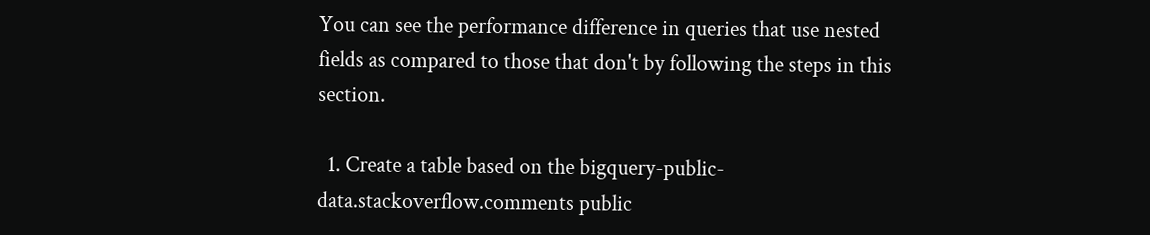You can see the performance difference in queries that use nested fields as compared to those that don't by following the steps in this section.

  1. Create a table based on the bigquery-public-data.stackoverflow.comments public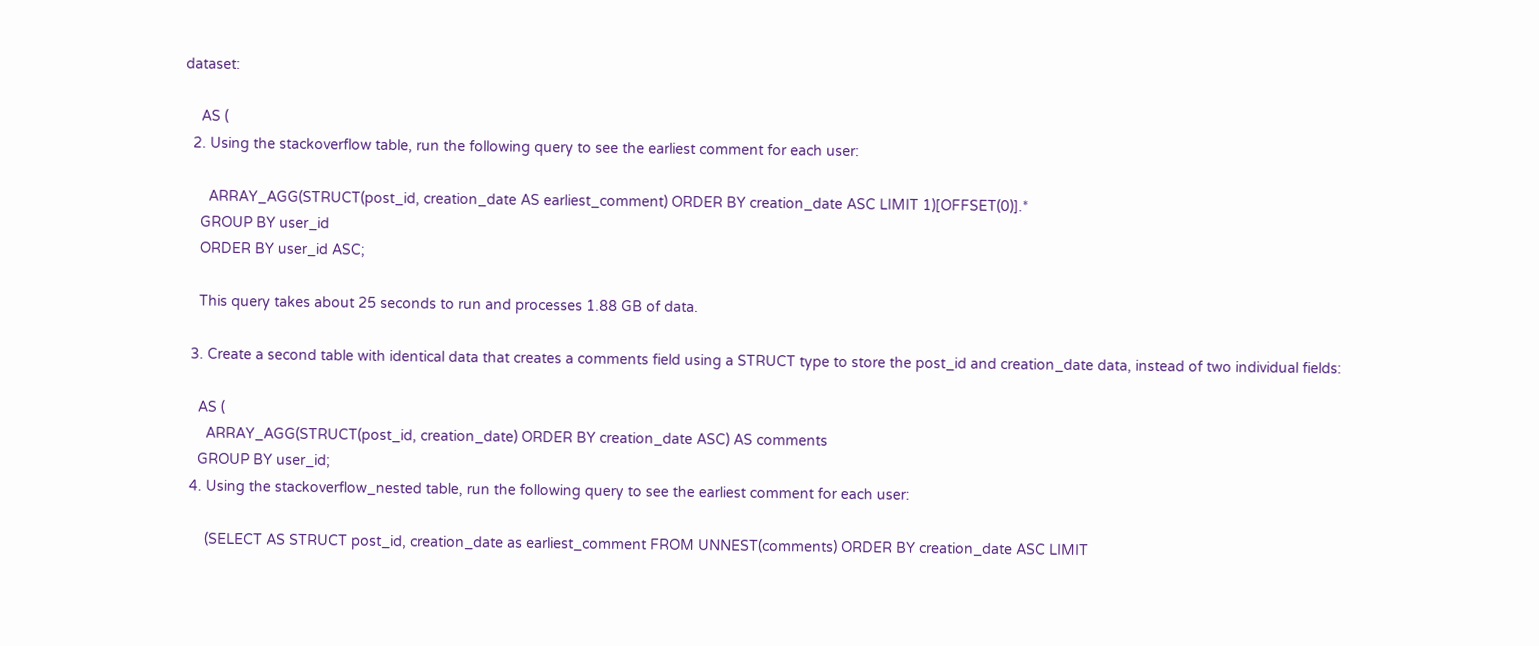dataset:

    AS (
  2. Using the stackoverflow table, run the following query to see the earliest comment for each user:

      ARRAY_AGG(STRUCT(post_id, creation_date AS earliest_comment) ORDER BY creation_date ASC LIMIT 1)[OFFSET(0)].*
    GROUP BY user_id
    ORDER BY user_id ASC;

    This query takes about 25 seconds to run and processes 1.88 GB of data.

  3. Create a second table with identical data that creates a comments field using a STRUCT type to store the post_id and creation_date data, instead of two individual fields:

    AS (
      ARRAY_AGG(STRUCT(post_id, creation_date) ORDER BY creation_date ASC) AS comments
    GROUP BY user_id;
  4. Using the stackoverflow_nested table, run the following query to see the earliest comment for each user:

      (SELECT AS STRUCT post_id, creation_date as earliest_comment FROM UNNEST(comments) ORDER BY creation_date ASC LIMIT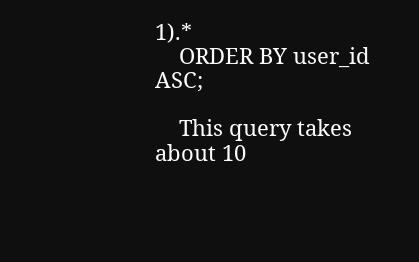1).*
    ORDER BY user_id ASC;

    This query takes about 10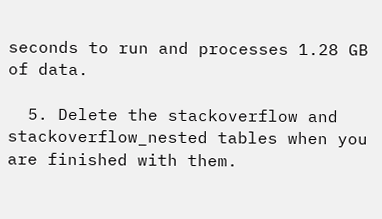seconds to run and processes 1.28 GB of data.

  5. Delete the stackoverflow and stackoverflow_nested tables when you are finished with them.